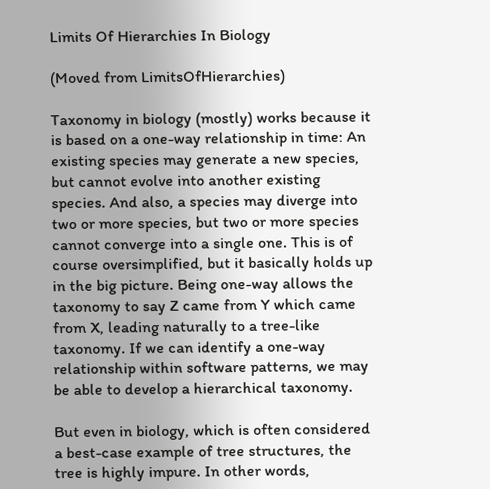Limits Of Hierarchies In Biology

(Moved from LimitsOfHierarchies)

Taxonomy in biology (mostly) works because it is based on a one-way relationship in time: An existing species may generate a new species, but cannot evolve into another existing species. And also, a species may diverge into two or more species, but two or more species cannot converge into a single one. This is of course oversimplified, but it basically holds up in the big picture. Being one-way allows the taxonomy to say Z came from Y which came from X, leading naturally to a tree-like taxonomy. If we can identify a one-way relationship within software patterns, we may be able to develop a hierarchical taxonomy.

But even in biology, which is often considered a best-case example of tree structures, the tree is highly impure. In other words,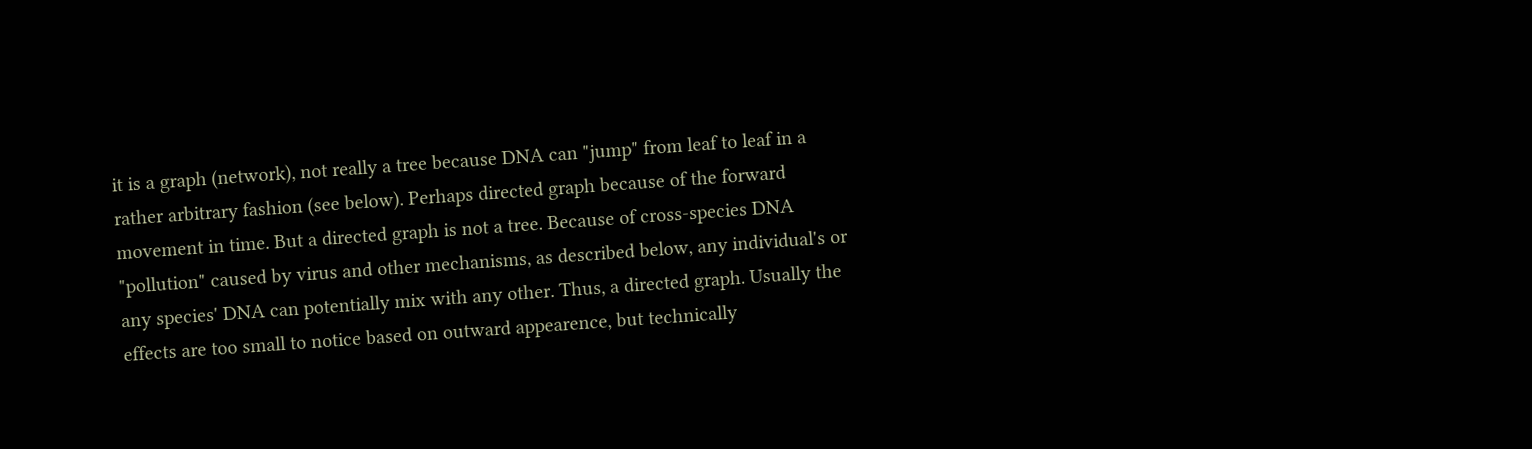it is a graph (network), not really a tree because DNA can "jump" from leaf to leaf in a rather arbitrary fashion (see below). Perhaps directed graph because of the forward movement in time. But a directed graph is not a tree. Because of cross-species DNA "pollution" caused by virus and other mechanisms, as described below, any individual's or any species' DNA can potentially mix with any other. Thus, a directed graph. Usually the effects are too small to notice based on outward appearence, but technically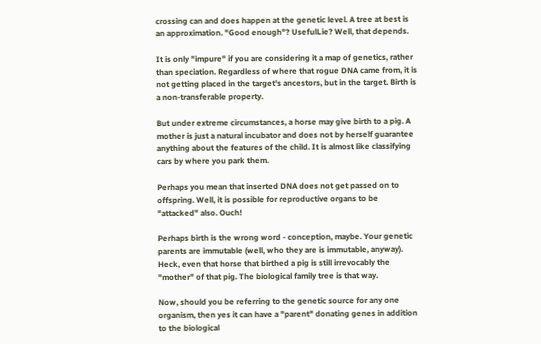crossing can and does happen at the genetic level. A tree at best is an approximation. "Good enough"? UsefulLie? Well, that depends.

It is only "impure" if you are considering it a map of genetics, rather than speciation. Regardless of where that rogue DNA came from, it is not getting placed in the target's ancestors, but in the target. Birth is a non-transferable property.

But under extreme circumstances, a horse may give birth to a pig. A mother is just a natural incubator and does not by herself guarantee anything about the features of the child. It is almost like classifying cars by where you park them.

Perhaps you mean that inserted DNA does not get passed on to offspring. Well, it is possible for reproductive organs to be "attacked" also. Ouch!

Perhaps birth is the wrong word - conception, maybe. Your genetic parents are immutable (well, who they are is immutable, anyway). Heck, even that horse that birthed a pig is still irrevocably the "mother" of that pig. The biological family tree is that way.

Now, should you be referring to the genetic source for any one organism, then yes it can have a "parent" donating genes in addition to the biological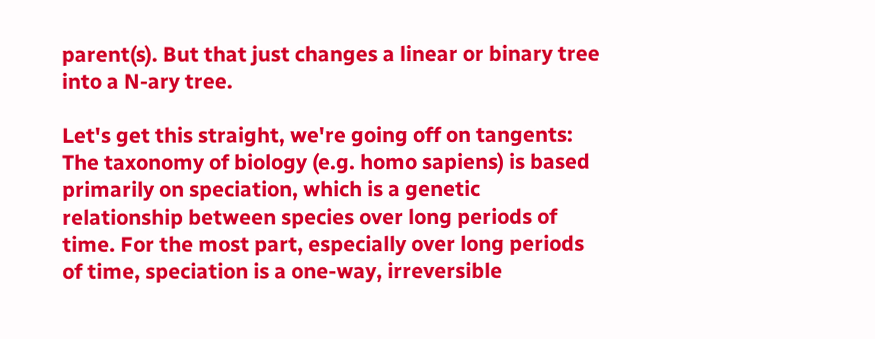parent(s). But that just changes a linear or binary tree into a N-ary tree.

Let's get this straight, we're going off on tangents: The taxonomy of biology (e.g. homo sapiens) is based primarily on speciation, which is a genetic relationship between species over long periods of time. For the most part, especially over long periods of time, speciation is a one-way, irreversible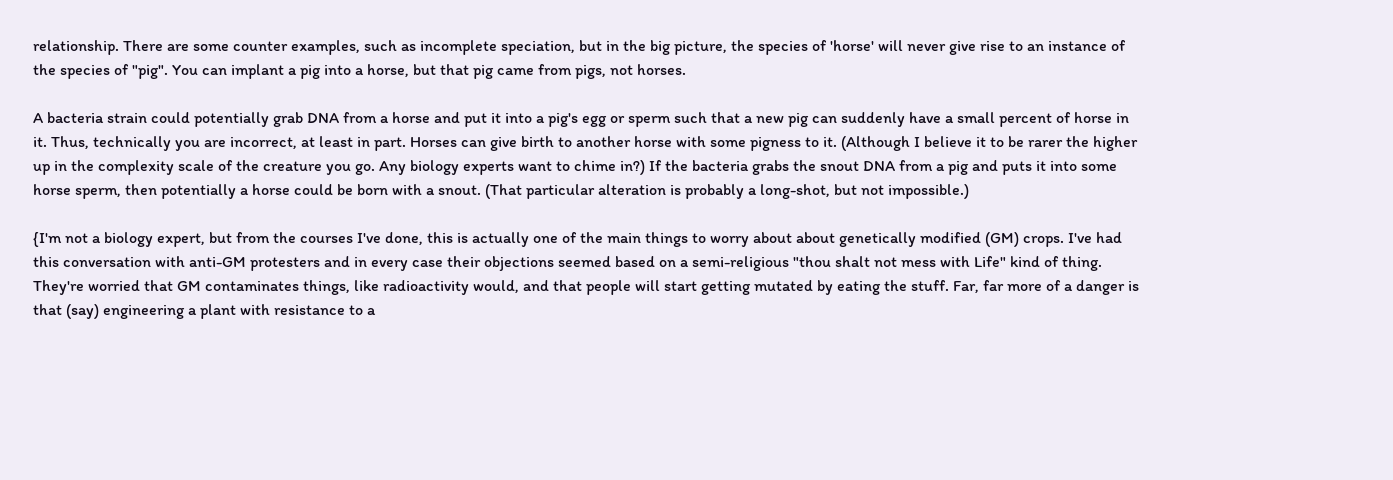relationship. There are some counter examples, such as incomplete speciation, but in the big picture, the species of 'horse' will never give rise to an instance of the species of "pig". You can implant a pig into a horse, but that pig came from pigs, not horses.

A bacteria strain could potentially grab DNA from a horse and put it into a pig's egg or sperm such that a new pig can suddenly have a small percent of horse in it. Thus, technically you are incorrect, at least in part. Horses can give birth to another horse with some pigness to it. (Although I believe it to be rarer the higher up in the complexity scale of the creature you go. Any biology experts want to chime in?) If the bacteria grabs the snout DNA from a pig and puts it into some horse sperm, then potentially a horse could be born with a snout. (That particular alteration is probably a long-shot, but not impossible.)

{I'm not a biology expert, but from the courses I've done, this is actually one of the main things to worry about about genetically modified (GM) crops. I've had this conversation with anti-GM protesters and in every case their objections seemed based on a semi-religious "thou shalt not mess with Life" kind of thing. They're worried that GM contaminates things, like radioactivity would, and that people will start getting mutated by eating the stuff. Far, far more of a danger is that (say) engineering a plant with resistance to a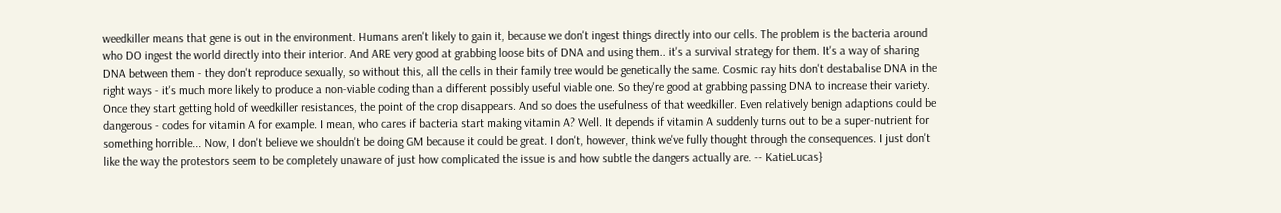weedkiller means that gene is out in the environment. Humans aren't likely to gain it, because we don't ingest things directly into our cells. The problem is the bacteria around who DO ingest the world directly into their interior. And ARE very good at grabbing loose bits of DNA and using them.. it's a survival strategy for them. It's a way of sharing DNA between them - they don't reproduce sexually, so without this, all the cells in their family tree would be genetically the same. Cosmic ray hits don't destabalise DNA in the right ways - it's much more likely to produce a non-viable coding than a different possibly useful viable one. So they're good at grabbing passing DNA to increase their variety. Once they start getting hold of weedkiller resistances, the point of the crop disappears. And so does the usefulness of that weedkiller. Even relatively benign adaptions could be dangerous - codes for vitamin A for example. I mean, who cares if bacteria start making vitamin A? Well. It depends if vitamin A suddenly turns out to be a super-nutrient for something horrible... Now, I don't believe we shouldn't be doing GM because it could be great. I don't, however, think we've fully thought through the consequences. I just don't like the way the protestors seem to be completely unaware of just how complicated the issue is and how subtle the dangers actually are. -- KatieLucas}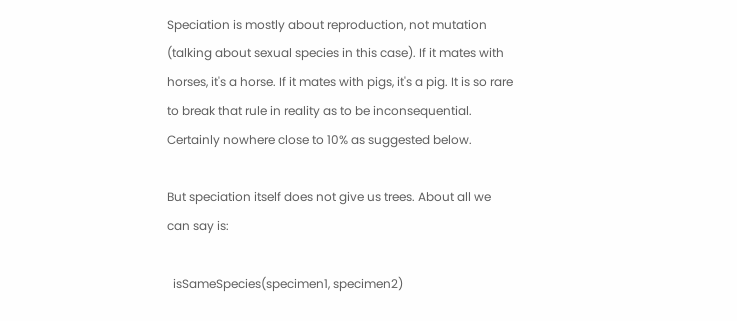Speciation is mostly about reproduction, not mutation (talking about sexual species in this case). If it mates with horses, it's a horse. If it mates with pigs, it's a pig. It is so rare to break that rule in reality as to be inconsequential. Certainly nowhere close to 10% as suggested below.

But speciation itself does not give us trees. About all we can say is:

  isSameSpecies(specimen1, specimen2)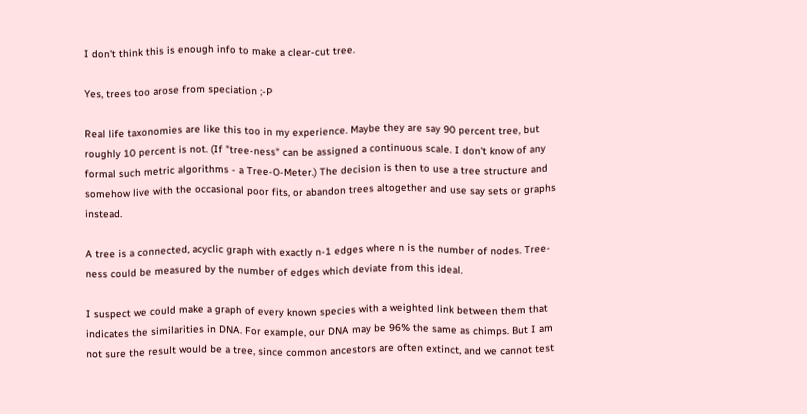I don't think this is enough info to make a clear-cut tree.

Yes, trees too arose from speciation ;-P

Real life taxonomies are like this too in my experience. Maybe they are say 90 percent tree, but roughly 10 percent is not. (If "tree-ness" can be assigned a continuous scale. I don't know of any formal such metric algorithms - a Tree-O-Meter.) The decision is then to use a tree structure and somehow live with the occasional poor fits, or abandon trees altogether and use say sets or graphs instead.

A tree is a connected, acyclic graph with exactly n-1 edges where n is the number of nodes. Tree-ness could be measured by the number of edges which deviate from this ideal.

I suspect we could make a graph of every known species with a weighted link between them that indicates the similarities in DNA. For example, our DNA may be 96% the same as chimps. But I am not sure the result would be a tree, since common ancestors are often extinct, and we cannot test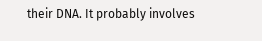their DNA. It probably involves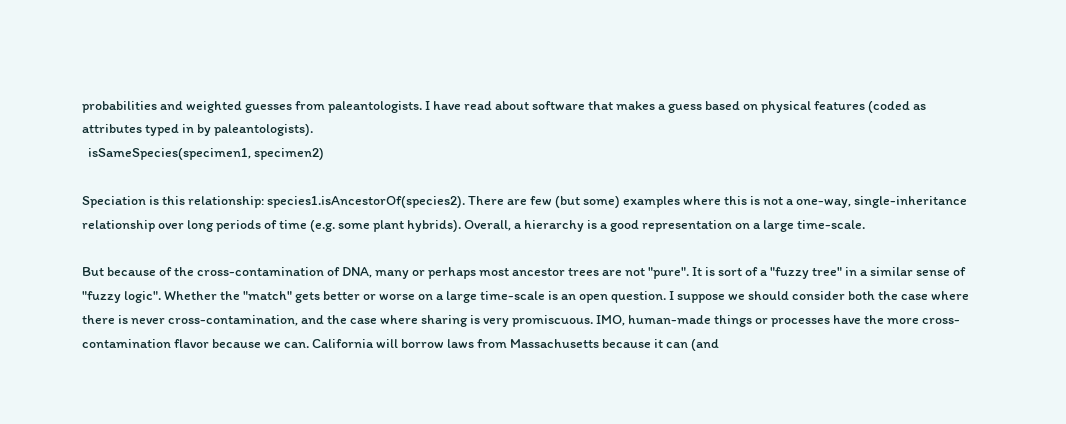probabilities and weighted guesses from paleantologists. I have read about software that makes a guess based on physical features (coded as attributes typed in by paleantologists).
  isSameSpecies(specimen1, specimen2)

Speciation is this relationship: species1.isAncestorOf(species2). There are few (but some) examples where this is not a one-way, single-inheritance relationship over long periods of time (e.g. some plant hybrids). Overall, a hierarchy is a good representation on a large time-scale.

But because of the cross-contamination of DNA, many or perhaps most ancestor trees are not "pure". It is sort of a "fuzzy tree" in a similar sense of "fuzzy logic". Whether the "match" gets better or worse on a large time-scale is an open question. I suppose we should consider both the case where there is never cross-contamination, and the case where sharing is very promiscuous. IMO, human-made things or processes have the more cross-contamination flavor because we can. California will borrow laws from Massachusetts because it can (and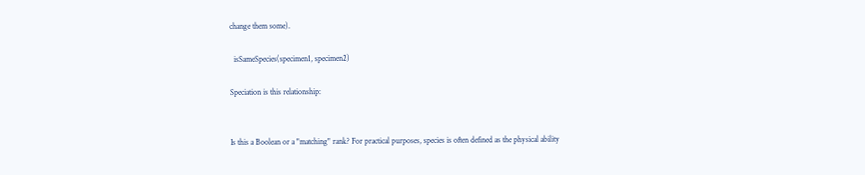change them some).

  isSameSpecies(specimen1, specimen2)

Speciation is this relationship:


Is this a Boolean or a "matching" rank? For practical purposes, species is often defined as the physical ability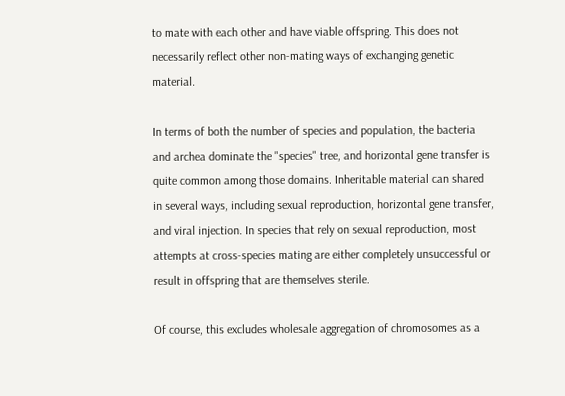to mate with each other and have viable offspring. This does not necessarily reflect other non-mating ways of exchanging genetic material.

In terms of both the number of species and population, the bacteria and archea dominate the "species" tree, and horizontal gene transfer is quite common among those domains. Inheritable material can shared in several ways, including sexual reproduction, horizontal gene transfer, and viral injection. In species that rely on sexual reproduction, most attempts at cross-species mating are either completely unsuccessful or result in offspring that are themselves sterile.

Of course, this excludes wholesale aggregation of chromosomes as a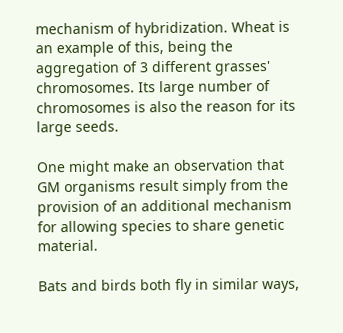mechanism of hybridization. Wheat is an example of this, being the aggregation of 3 different grasses' chromosomes. Its large number of chromosomes is also the reason for its large seeds.

One might make an observation that GM organisms result simply from the provision of an additional mechanism for allowing species to share genetic material.

Bats and birds both fly in similar ways,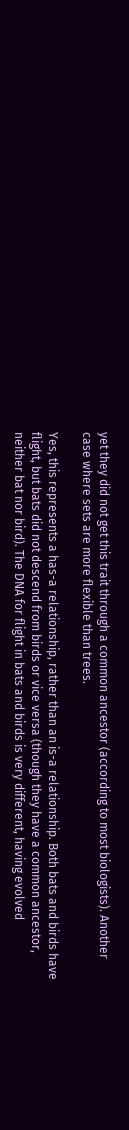yet they did not get this trait through a common ancestor (according to most biologists). Another case where sets are more flexible than trees.

Yes, this represents a has-a relationship, rather than an is-a relationship. Both bats and birds have flight, but bats did not descend from birds or vice versa (though they have a common ancestor, neither bat nor bird). The DNA for flight in bats and birds is very different, having evolved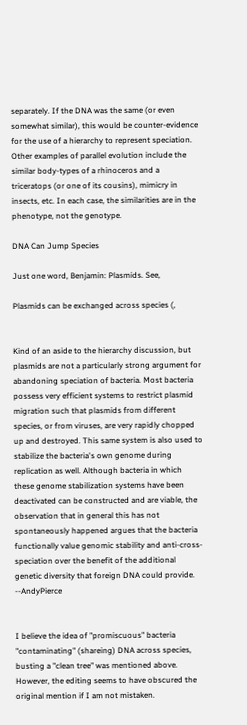separately. If the DNA was the same (or even somewhat similar), this would be counter-evidence for the use of a hierarchy to represent speciation. Other examples of parallel evolution include the similar body-types of a rhinoceros and a triceratops (or one of its cousins), mimicry in insects, etc. In each case, the similarities are in the phenotype, not the genotype.

DNA Can Jump Species

Just one word, Benjamin: Plasmids. See,

Plasmids can be exchanged across species (,


Kind of an aside to the hierarchy discussion, but plasmids are not a particularly strong argument for abandoning speciation of bacteria. Most bacteria possess very efficient systems to restrict plasmid migration such that plasmids from different species, or from viruses, are very rapidly chopped up and destroyed. This same system is also used to stabilize the bacteria's own genome during replication as well. Although bacteria in which these genome stabilization systems have been deactivated can be constructed and are viable, the observation that in general this has not spontaneously happened argues that the bacteria functionally value genomic stability and anti-cross-speciation over the benefit of the additional genetic diversity that foreign DNA could provide. --AndyPierce


I believe the idea of "promiscuous" bacteria "contaminating" (shareing) DNA across species, busting a "clean tree" was mentioned above. However, the editing seems to have obscured the original mention if I am not mistaken.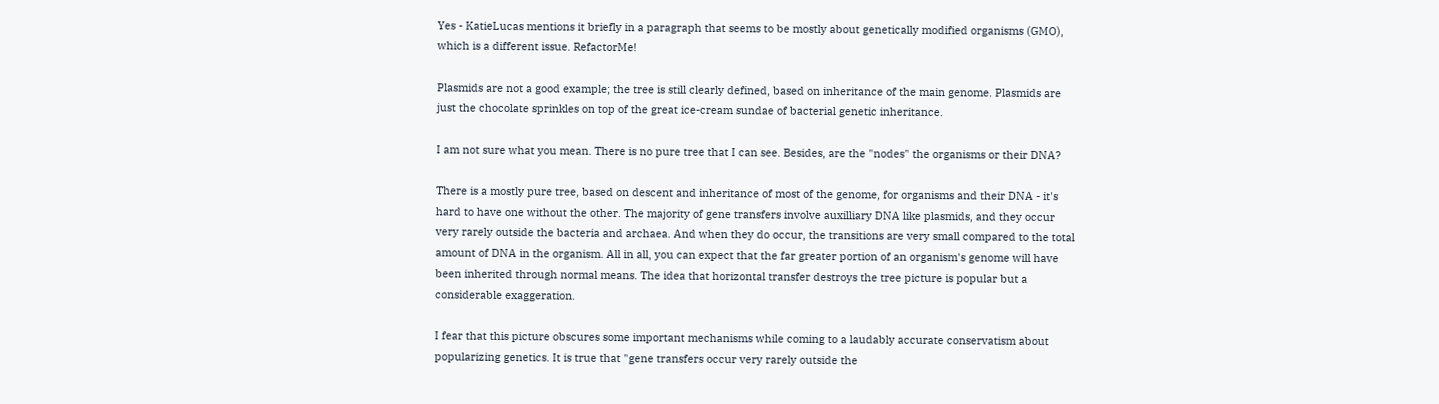Yes - KatieLucas mentions it briefly in a paragraph that seems to be mostly about genetically modified organisms (GMO), which is a different issue. RefactorMe!

Plasmids are not a good example; the tree is still clearly defined, based on inheritance of the main genome. Plasmids are just the chocolate sprinkles on top of the great ice-cream sundae of bacterial genetic inheritance.

I am not sure what you mean. There is no pure tree that I can see. Besides, are the "nodes" the organisms or their DNA?

There is a mostly pure tree, based on descent and inheritance of most of the genome, for organisms and their DNA - it's hard to have one without the other. The majority of gene transfers involve auxilliary DNA like plasmids, and they occur very rarely outside the bacteria and archaea. And when they do occur, the transitions are very small compared to the total amount of DNA in the organism. All in all, you can expect that the far greater portion of an organism's genome will have been inherited through normal means. The idea that horizontal transfer destroys the tree picture is popular but a considerable exaggeration.

I fear that this picture obscures some important mechanisms while coming to a laudably accurate conservatism about popularizing genetics. It is true that "gene transfers occur very rarely outside the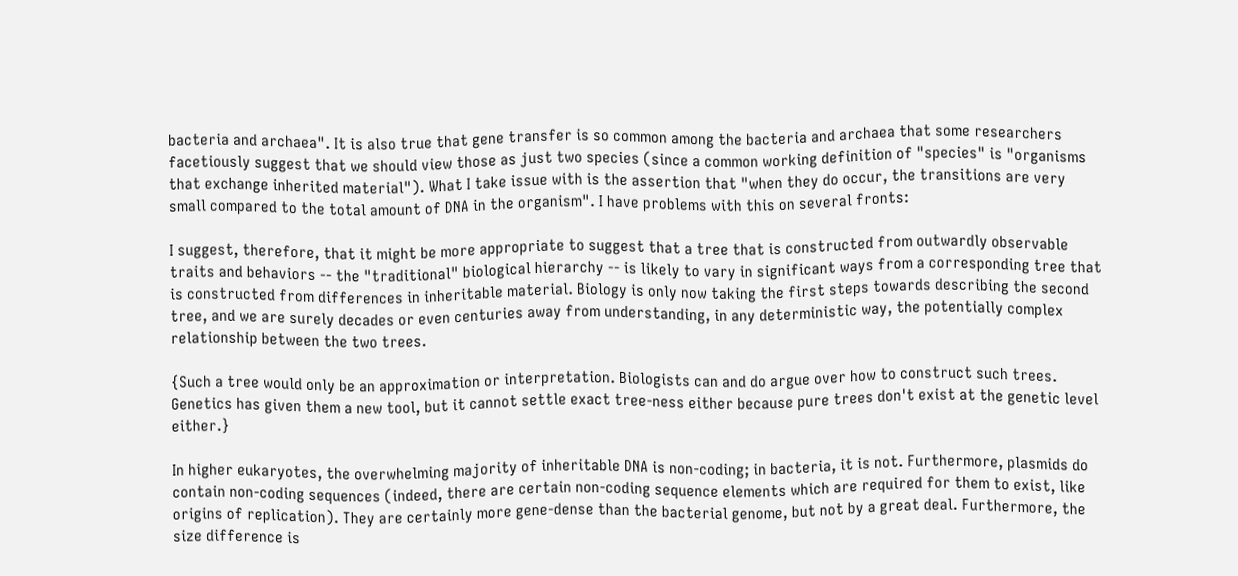bacteria and archaea". It is also true that gene transfer is so common among the bacteria and archaea that some researchers facetiously suggest that we should view those as just two species (since a common working definition of "species" is "organisms that exchange inherited material"). What I take issue with is the assertion that "when they do occur, the transitions are very small compared to the total amount of DNA in the organism". I have problems with this on several fronts:

I suggest, therefore, that it might be more appropriate to suggest that a tree that is constructed from outwardly observable traits and behaviors -- the "traditional" biological hierarchy -- is likely to vary in significant ways from a corresponding tree that is constructed from differences in inheritable material. Biology is only now taking the first steps towards describing the second tree, and we are surely decades or even centuries away from understanding, in any deterministic way, the potentially complex relationship between the two trees.

{Such a tree would only be an approximation or interpretation. Biologists can and do argue over how to construct such trees. Genetics has given them a new tool, but it cannot settle exact tree-ness either because pure trees don't exist at the genetic level either.}

In higher eukaryotes, the overwhelming majority of inheritable DNA is non-coding; in bacteria, it is not. Furthermore, plasmids do contain non-coding sequences (indeed, there are certain non-coding sequence elements which are required for them to exist, like origins of replication). They are certainly more gene-dense than the bacterial genome, but not by a great deal. Furthermore, the size difference is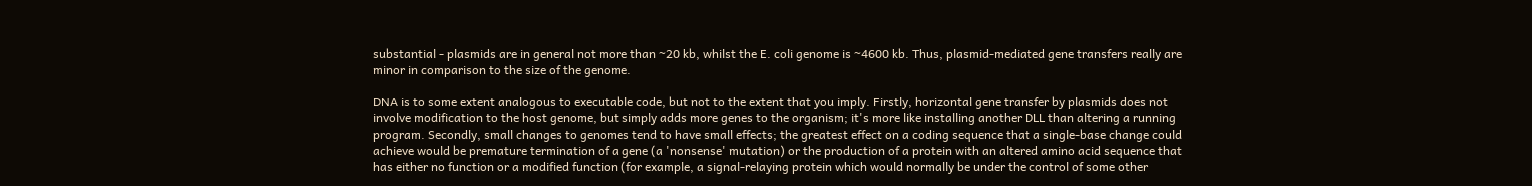substantial - plasmids are in general not more than ~20 kb, whilst the E. coli genome is ~4600 kb. Thus, plasmid-mediated gene transfers really are minor in comparison to the size of the genome.

DNA is to some extent analogous to executable code, but not to the extent that you imply. Firstly, horizontal gene transfer by plasmids does not involve modification to the host genome, but simply adds more genes to the organism; it's more like installing another DLL than altering a running program. Secondly, small changes to genomes tend to have small effects; the greatest effect on a coding sequence that a single-base change could achieve would be premature termination of a gene (a 'nonsense' mutation) or the production of a protein with an altered amino acid sequence that has either no function or a modified function (for example, a signal-relaying protein which would normally be under the control of some other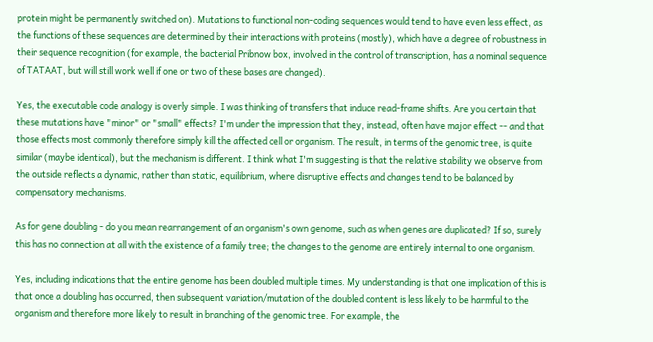protein might be permanently switched on). Mutations to functional non-coding sequences would tend to have even less effect, as the functions of these sequences are determined by their interactions with proteins (mostly), which have a degree of robustness in their sequence recognition (for example, the bacterial Pribnow box, involved in the control of transcription, has a nominal sequence of TATAAT, but will still work well if one or two of these bases are changed).

Yes, the executable code analogy is overly simple. I was thinking of transfers that induce read-frame shifts. Are you certain that these mutations have "minor" or "small" effects? I'm under the impression that they, instead, often have major effect -- and that those effects most commonly therefore simply kill the affected cell or organism. The result, in terms of the genomic tree, is quite similar (maybe identical), but the mechanism is different. I think what I'm suggesting is that the relative stability we observe from the outside reflects a dynamic, rather than static, equilibrium, where disruptive effects and changes tend to be balanced by compensatory mechanisms.

As for gene doubling - do you mean rearrangement of an organism's own genome, such as when genes are duplicated? If so, surely this has no connection at all with the existence of a family tree; the changes to the genome are entirely internal to one organism.

Yes, including indications that the entire genome has been doubled multiple times. My understanding is that one implication of this is that once a doubling has occurred, then subsequent variation/mutation of the doubled content is less likely to be harmful to the organism and therefore more likely to result in branching of the genomic tree. For example, the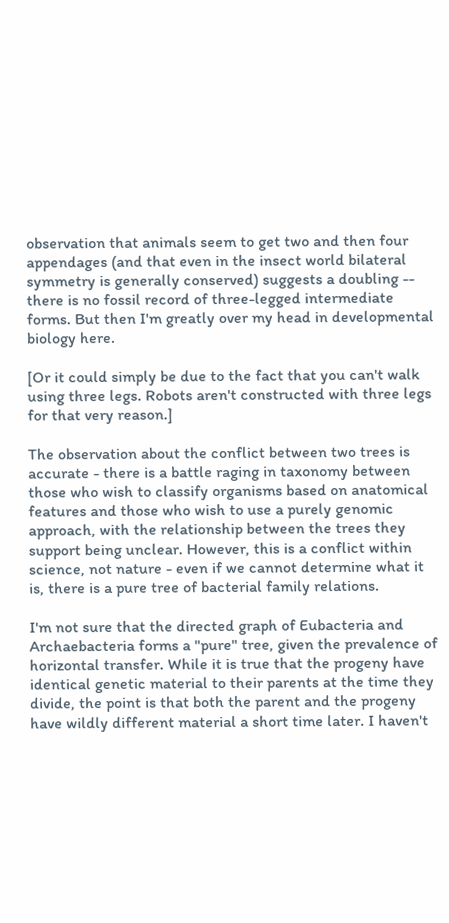observation that animals seem to get two and then four appendages (and that even in the insect world bilateral symmetry is generally conserved) suggests a doubling -- there is no fossil record of three-legged intermediate forms. But then I'm greatly over my head in developmental biology here.

[Or it could simply be due to the fact that you can't walk using three legs. Robots aren't constructed with three legs for that very reason.]

The observation about the conflict between two trees is accurate - there is a battle raging in taxonomy between those who wish to classify organisms based on anatomical features and those who wish to use a purely genomic approach, with the relationship between the trees they support being unclear. However, this is a conflict within science, not nature - even if we cannot determine what it is, there is a pure tree of bacterial family relations.

I'm not sure that the directed graph of Eubacteria and Archaebacteria forms a "pure" tree, given the prevalence of horizontal transfer. While it is true that the progeny have identical genetic material to their parents at the time they divide, the point is that both the parent and the progeny have wildly different material a short time later. I haven't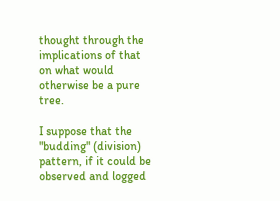thought through the implications of that on what would otherwise be a pure tree.

I suppose that the "budding" (division) pattern, if it could be observed and logged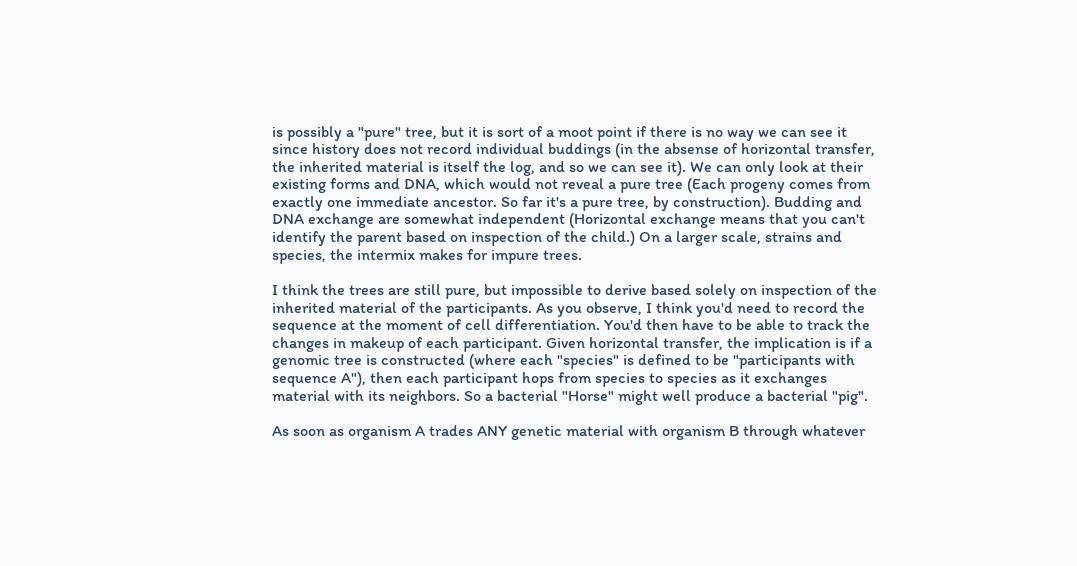is possibly a "pure" tree, but it is sort of a moot point if there is no way we can see it since history does not record individual buddings (in the absense of horizontal transfer, the inherited material is itself the log, and so we can see it). We can only look at their existing forms and DNA, which would not reveal a pure tree (Each progeny comes from exactly one immediate ancestor. So far it's a pure tree, by construction). Budding and DNA exchange are somewhat independent (Horizontal exchange means that you can't identify the parent based on inspection of the child.) On a larger scale, strains and species, the intermix makes for impure trees.

I think the trees are still pure, but impossible to derive based solely on inspection of the inherited material of the participants. As you observe, I think you'd need to record the sequence at the moment of cell differentiation. You'd then have to be able to track the changes in makeup of each participant. Given horizontal transfer, the implication is if a genomic tree is constructed (where each "species" is defined to be "participants with sequence A"), then each participant hops from species to species as it exchanges material with its neighbors. So a bacterial "Horse" might well produce a bacterial "pig".

As soon as organism A trades ANY genetic material with organism B through whatever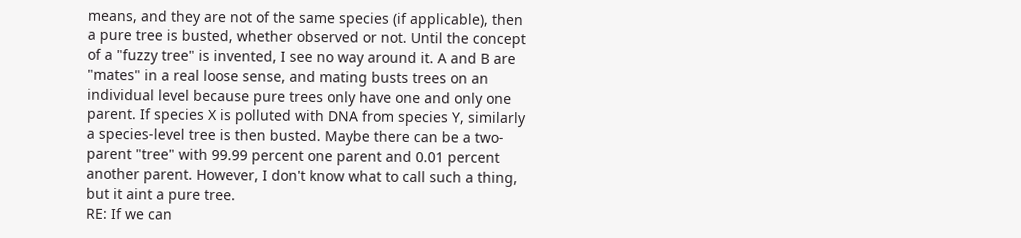means, and they are not of the same species (if applicable), then a pure tree is busted, whether observed or not. Until the concept of a "fuzzy tree" is invented, I see no way around it. A and B are "mates" in a real loose sense, and mating busts trees on an individual level because pure trees only have one and only one parent. If species X is polluted with DNA from species Y, similarly a species-level tree is then busted. Maybe there can be a two-parent "tree" with 99.99 percent one parent and 0.01 percent another parent. However, I don't know what to call such a thing, but it aint a pure tree.
RE: If we can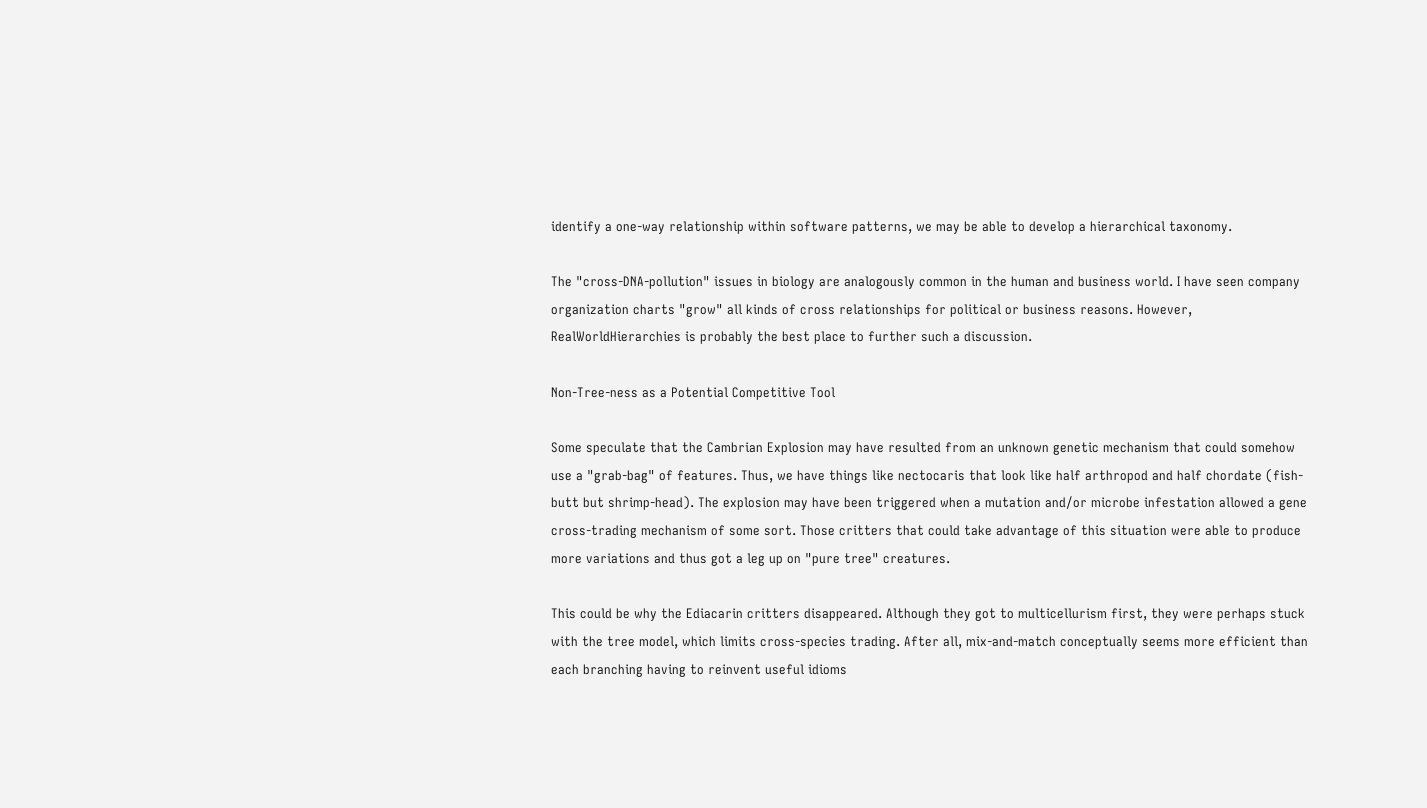identify a one-way relationship within software patterns, we may be able to develop a hierarchical taxonomy.

The "cross-DNA-pollution" issues in biology are analogously common in the human and business world. I have seen company organization charts "grow" all kinds of cross relationships for political or business reasons. However, RealWorldHierarchies is probably the best place to further such a discussion.

Non-Tree-ness as a Potential Competitive Tool

Some speculate that the Cambrian Explosion may have resulted from an unknown genetic mechanism that could somehow use a "grab-bag" of features. Thus, we have things like nectocaris that look like half arthropod and half chordate (fish-butt but shrimp-head). The explosion may have been triggered when a mutation and/or microbe infestation allowed a gene cross-trading mechanism of some sort. Those critters that could take advantage of this situation were able to produce more variations and thus got a leg up on "pure tree" creatures.

This could be why the Ediacarin critters disappeared. Although they got to multicellurism first, they were perhaps stuck with the tree model, which limits cross-species trading. After all, mix-and-match conceptually seems more efficient than each branching having to reinvent useful idioms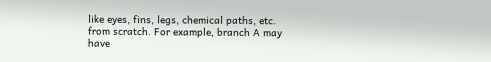like eyes, fins, legs, chemical paths, etc. from scratch. For example, branch A may have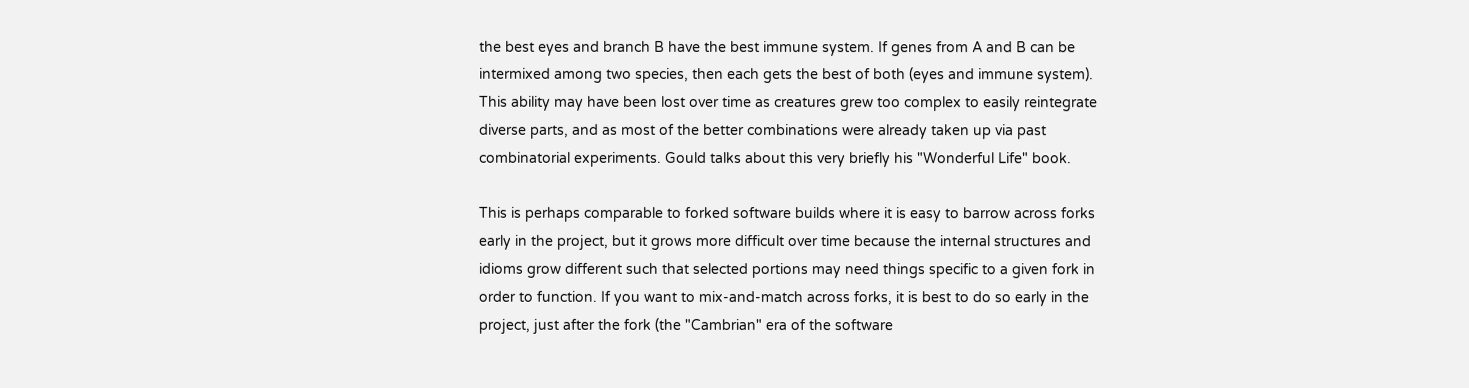the best eyes and branch B have the best immune system. If genes from A and B can be intermixed among two species, then each gets the best of both (eyes and immune system). This ability may have been lost over time as creatures grew too complex to easily reintegrate diverse parts, and as most of the better combinations were already taken up via past combinatorial experiments. Gould talks about this very briefly his "Wonderful Life" book.

This is perhaps comparable to forked software builds where it is easy to barrow across forks early in the project, but it grows more difficult over time because the internal structures and idioms grow different such that selected portions may need things specific to a given fork in order to function. If you want to mix-and-match across forks, it is best to do so early in the project, just after the fork (the "Cambrian" era of the software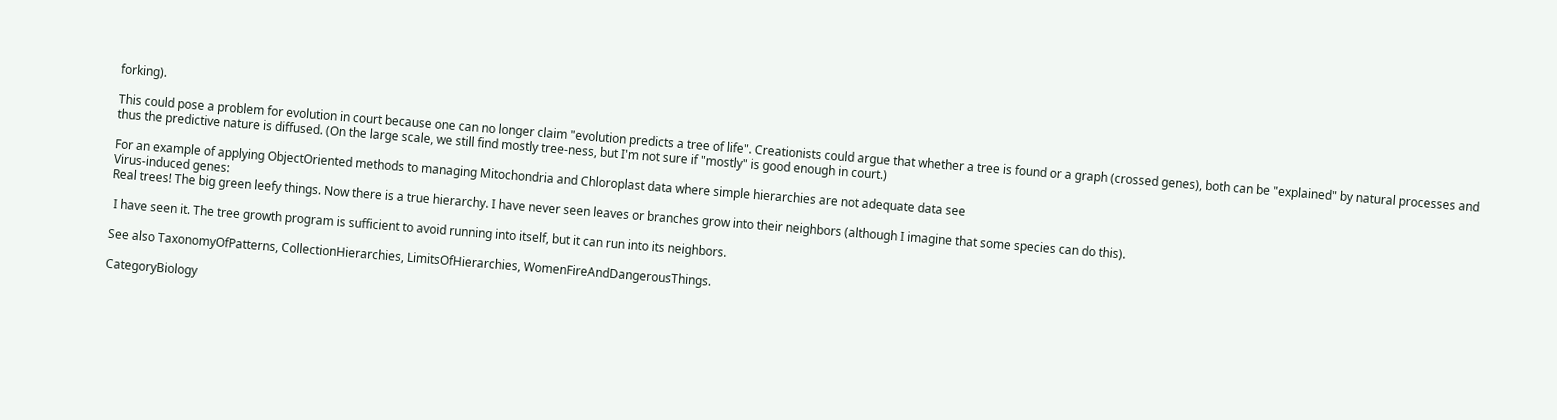forking).

This could pose a problem for evolution in court because one can no longer claim "evolution predicts a tree of life". Creationists could argue that whether a tree is found or a graph (crossed genes), both can be "explained" by natural processes and thus the predictive nature is diffused. (On the large scale, we still find mostly tree-ness, but I'm not sure if "mostly" is good enough in court.)

For an example of applying ObjectOriented methods to managing Mitochondria and Chloroplast data where simple hierarchies are not adequate data see
Virus-induced genes:
Real trees! The big green leefy things. Now there is a true hierarchy. I have never seen leaves or branches grow into their neighbors (although I imagine that some species can do this).

 I have seen it. The tree growth program is sufficient to avoid running into itself, but it can run into its neighbors.

See also TaxonomyOfPatterns, CollectionHierarchies, LimitsOfHierarchies, WomenFireAndDangerousThings.

CategoryBiology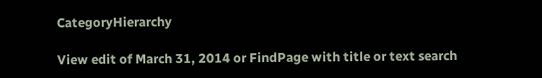CategoryHierarchy

View edit of March 31, 2014 or FindPage with title or text search